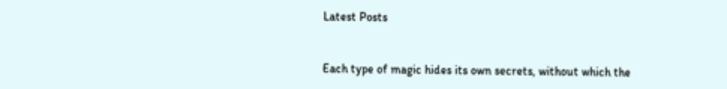Latest Posts


Each type of magic hides its own secrets, without which the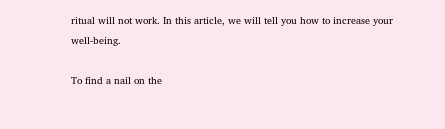ritual will not work. In this article, we will tell you how to increase your well-being.

To find a nail on the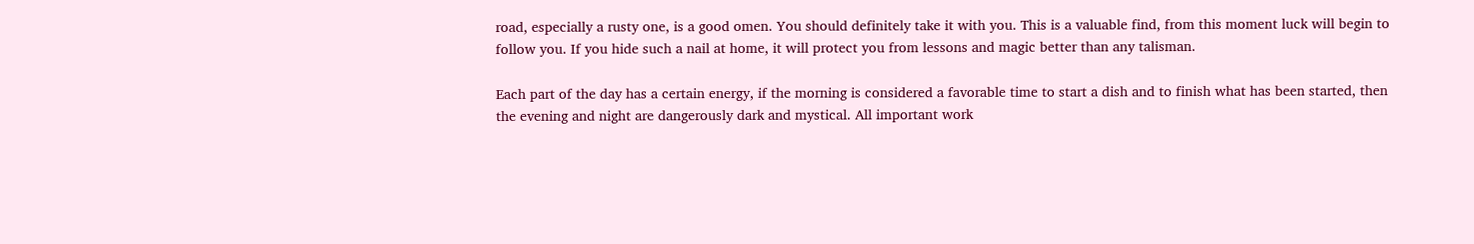road, especially a rusty one, is a good omen. You should definitely take it with you. This is a valuable find, from this moment luck will begin to follow you. If you hide such a nail at home, it will protect you from lessons and magic better than any talisman.

Each part of the day has a certain energy, if the morning is considered a favorable time to start a dish and to finish what has been started, then the evening and night are dangerously dark and mystical. All important work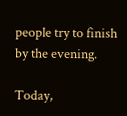people try to finish by the evening.

Today,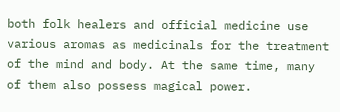both folk healers and official medicine use various aromas as medicinals for the treatment of the mind and body. At the same time, many of them also possess magical power.